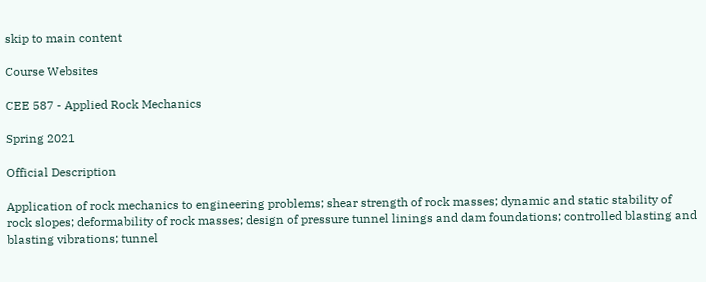skip to main content

Course Websites

CEE 587 - Applied Rock Mechanics

Spring 2021

Official Description

Application of rock mechanics to engineering problems; shear strength of rock masses; dynamic and static stability of rock slopes; deformability of rock masses; design of pressure tunnel linings and dam foundations; controlled blasting and blasting vibrations; tunnel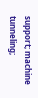support; machine tunneling;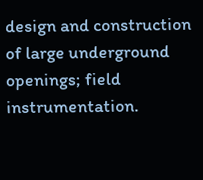design and construction of large underground openings; field instrumentation.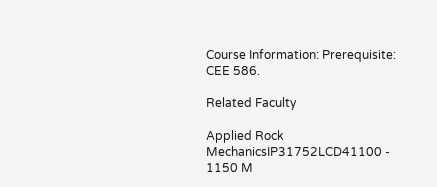Course Information: Prerequisite: CEE 586.

Related Faculty

Applied Rock MechanicsIP31752LCD41100 - 1150 M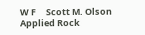W F     Scott M. Olson
Applied Rock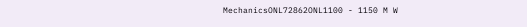MechanicsONL72862ONL1100 - 1150 M W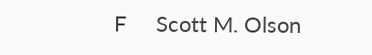F     Scott M. Olson